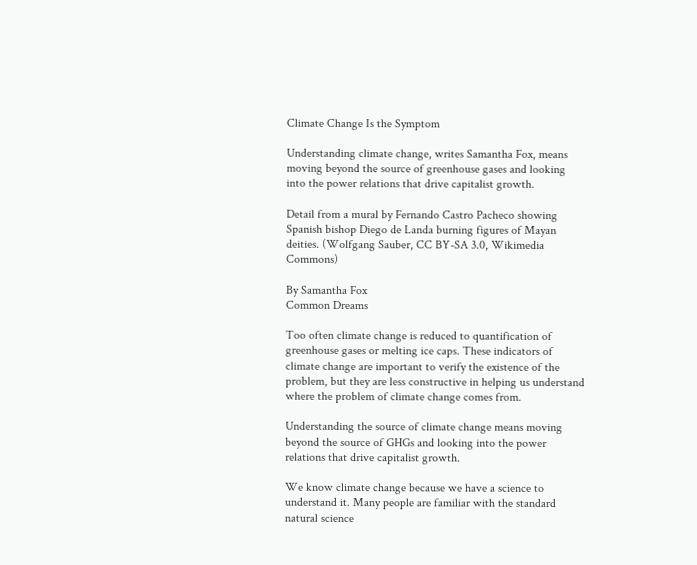Climate Change Is the Symptom

Understanding climate change, writes Samantha Fox, means moving beyond the source of greenhouse gases and looking into the power relations that drive capitalist growth.

Detail from a mural by Fernando Castro Pacheco showing Spanish bishop Diego de Landa burning figures of Mayan deities. (Wolfgang Sauber, CC BY-SA 3.0, Wikimedia Commons)

By Samantha Fox
Common Dreams

Too often climate change is reduced to quantification of greenhouse gases or melting ice caps. These indicators of climate change are important to verify the existence of the problem, but they are less constructive in helping us understand where the problem of climate change comes from.

Understanding the source of climate change means moving beyond the source of GHGs and looking into the power relations that drive capitalist growth.

We know climate change because we have a science to understand it. Many people are familiar with the standard natural science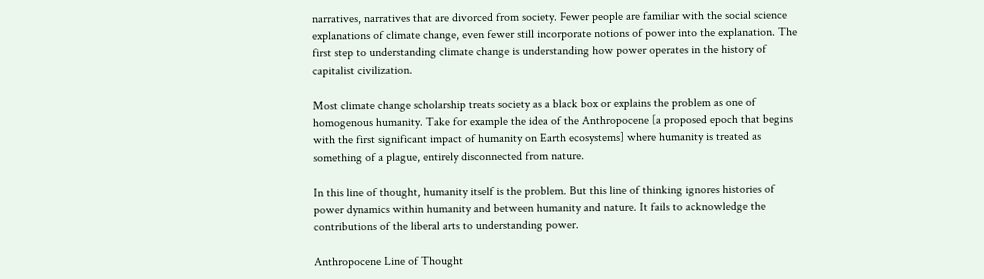narratives, narratives that are divorced from society. Fewer people are familiar with the social science explanations of climate change, even fewer still incorporate notions of power into the explanation. The first step to understanding climate change is understanding how power operates in the history of capitalist civilization.

Most climate change scholarship treats society as a black box or explains the problem as one of homogenous humanity. Take for example the idea of the Anthropocene [a proposed epoch that begins with the first significant impact of humanity on Earth ecosystems] where humanity is treated as something of a plague, entirely disconnected from nature.

In this line of thought, humanity itself is the problem. But this line of thinking ignores histories of power dynamics within humanity and between humanity and nature. It fails to acknowledge the contributions of the liberal arts to understanding power.

Anthropocene Line of Thought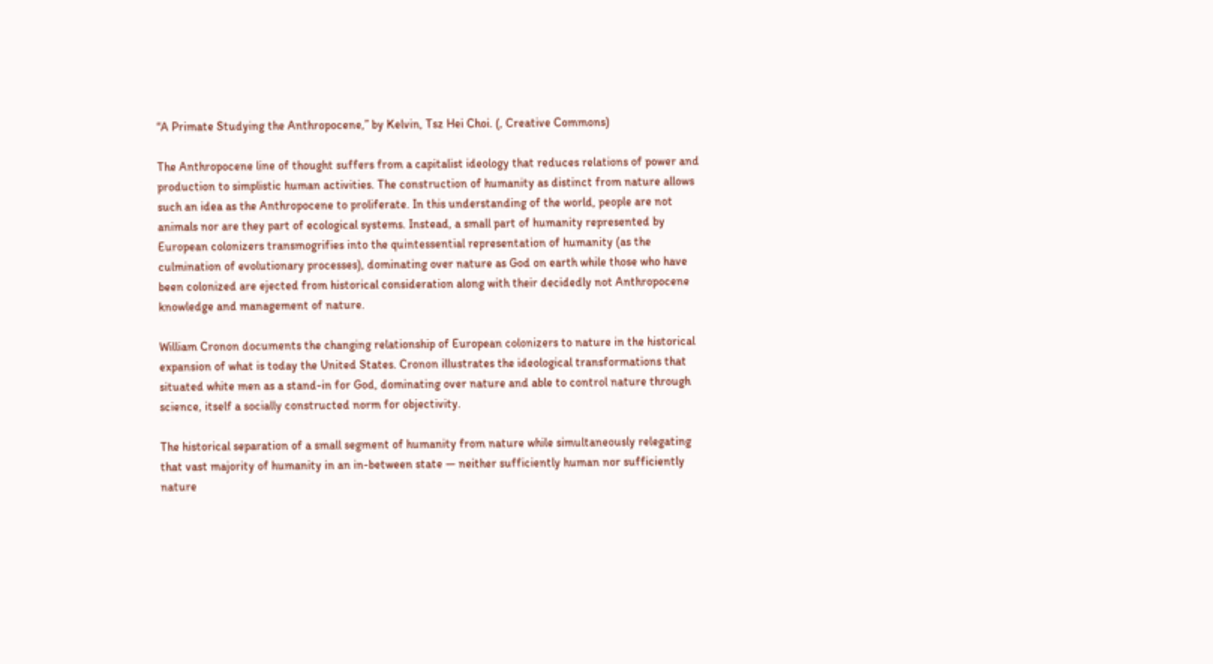“A Primate Studying the Anthropocene,” by Kelvin, Tsz Hei Choi. (, Creative Commons)

The Anthropocene line of thought suffers from a capitalist ideology that reduces relations of power and production to simplistic human activities. The construction of humanity as distinct from nature allows such an idea as the Anthropocene to proliferate. In this understanding of the world, people are not animals nor are they part of ecological systems. Instead, a small part of humanity represented by European colonizers transmogrifies into the quintessential representation of humanity (as the culmination of evolutionary processes), dominating over nature as God on earth while those who have been colonized are ejected from historical consideration along with their decidedly not Anthropocene knowledge and management of nature.

William Cronon documents the changing relationship of European colonizers to nature in the historical expansion of what is today the United States. Cronon illustrates the ideological transformations that situated white men as a stand-in for God, dominating over nature and able to control nature through science, itself a socially constructed norm for objectivity.

The historical separation of a small segment of humanity from nature while simultaneously relegating that vast majority of humanity in an in-between state — neither sufficiently human nor sufficiently nature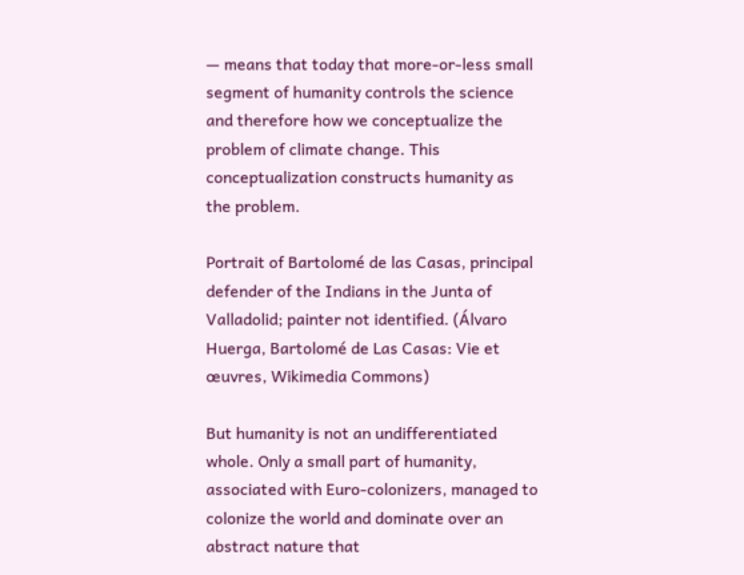— means that today that more-or-less small segment of humanity controls the science and therefore how we conceptualize the problem of climate change. This conceptualization constructs humanity as the problem.

Portrait of Bartolomé de las Casas, principal defender of the Indians in the Junta of Valladolid; painter not identified. (Álvaro Huerga, Bartolomé de Las Casas: Vie et œuvres, Wikimedia Commons)

But humanity is not an undifferentiated whole. Only a small part of humanity, associated with Euro-colonizers, managed to colonize the world and dominate over an abstract nature that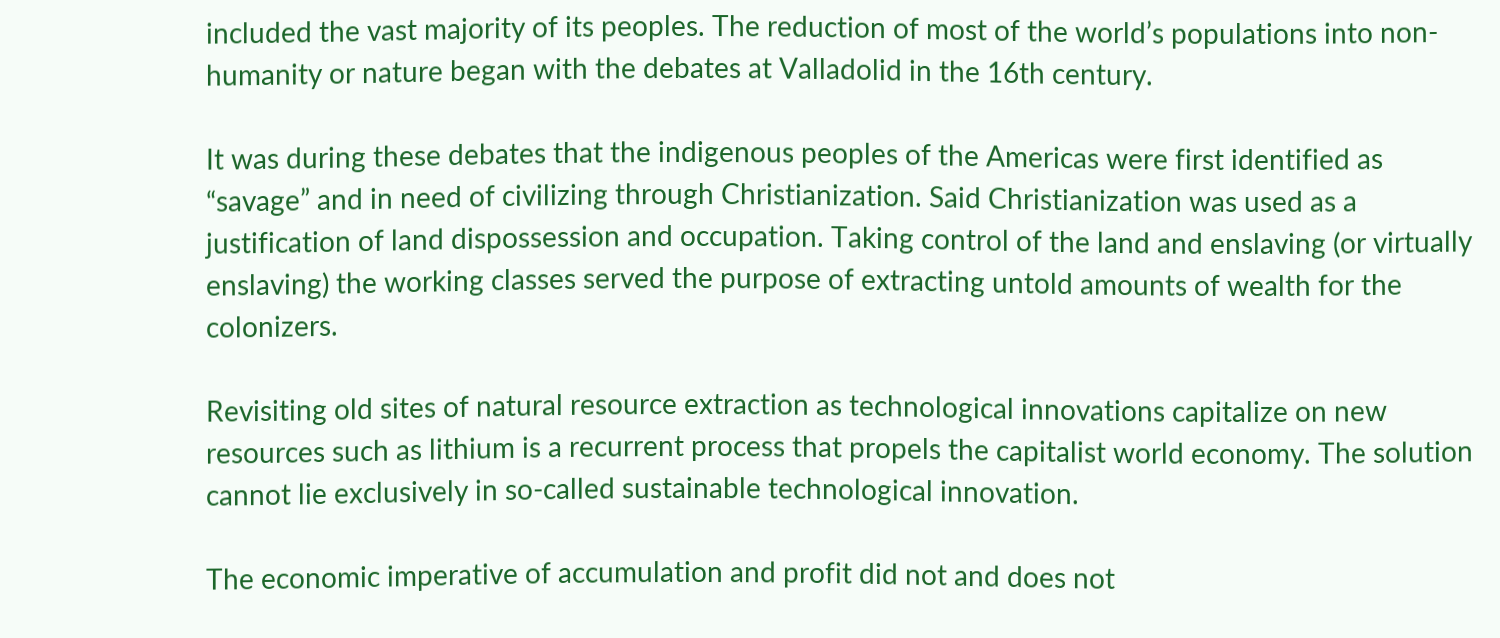included the vast majority of its peoples. The reduction of most of the world’s populations into non-humanity or nature began with the debates at Valladolid in the 16th century.

It was during these debates that the indigenous peoples of the Americas were first identified as “savage” and in need of civilizing through Christianization. Said Christianization was used as a justification of land dispossession and occupation. Taking control of the land and enslaving (or virtually enslaving) the working classes served the purpose of extracting untold amounts of wealth for the colonizers.

Revisiting old sites of natural resource extraction as technological innovations capitalize on new resources such as lithium is a recurrent process that propels the capitalist world economy. The solution cannot lie exclusively in so-called sustainable technological innovation.

The economic imperative of accumulation and profit did not and does not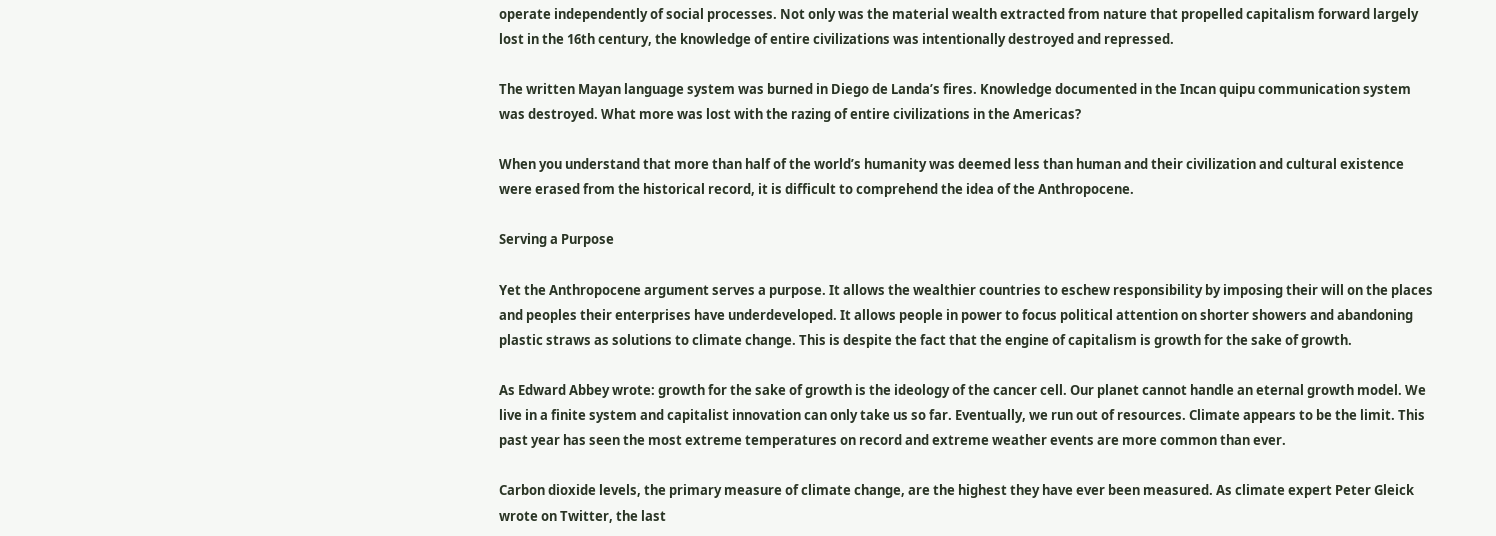operate independently of social processes. Not only was the material wealth extracted from nature that propelled capitalism forward largely lost in the 16th century, the knowledge of entire civilizations was intentionally destroyed and repressed.

The written Mayan language system was burned in Diego de Landa’s fires. Knowledge documented in the Incan quipu communication system was destroyed. What more was lost with the razing of entire civilizations in the Americas?

When you understand that more than half of the world’s humanity was deemed less than human and their civilization and cultural existence were erased from the historical record, it is difficult to comprehend the idea of the Anthropocene.

Serving a Purpose

Yet the Anthropocene argument serves a purpose. It allows the wealthier countries to eschew responsibility by imposing their will on the places and peoples their enterprises have underdeveloped. It allows people in power to focus political attention on shorter showers and abandoning plastic straws as solutions to climate change. This is despite the fact that the engine of capitalism is growth for the sake of growth.

As Edward Abbey wrote: growth for the sake of growth is the ideology of the cancer cell. Our planet cannot handle an eternal growth model. We live in a finite system and capitalist innovation can only take us so far. Eventually, we run out of resources. Climate appears to be the limit. This past year has seen the most extreme temperatures on record and extreme weather events are more common than ever.

Carbon dioxide levels, the primary measure of climate change, are the highest they have ever been measured. As climate expert Peter Gleick wrote on Twitter, the last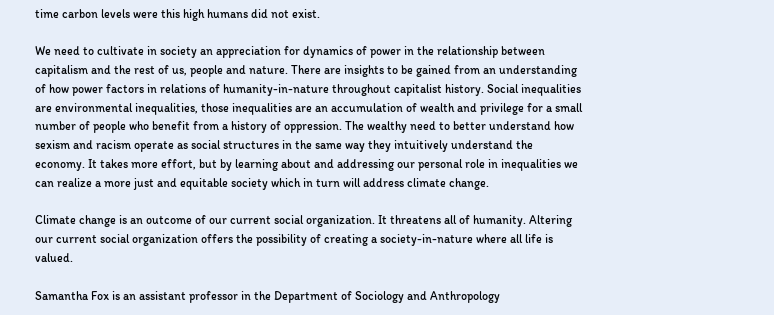time carbon levels were this high humans did not exist.

We need to cultivate in society an appreciation for dynamics of power in the relationship between capitalism and the rest of us, people and nature. There are insights to be gained from an understanding of how power factors in relations of humanity-in-nature throughout capitalist history. Social inequalities are environmental inequalities, those inequalities are an accumulation of wealth and privilege for a small number of people who benefit from a history of oppression. The wealthy need to better understand how sexism and racism operate as social structures in the same way they intuitively understand the economy. It takes more effort, but by learning about and addressing our personal role in inequalities we can realize a more just and equitable society which in turn will address climate change.

Climate change is an outcome of our current social organization. It threatens all of humanity. Altering our current social organization offers the possibility of creating a society-in-nature where all life is valued.

Samantha Fox is an assistant professor in the Department of Sociology and Anthropology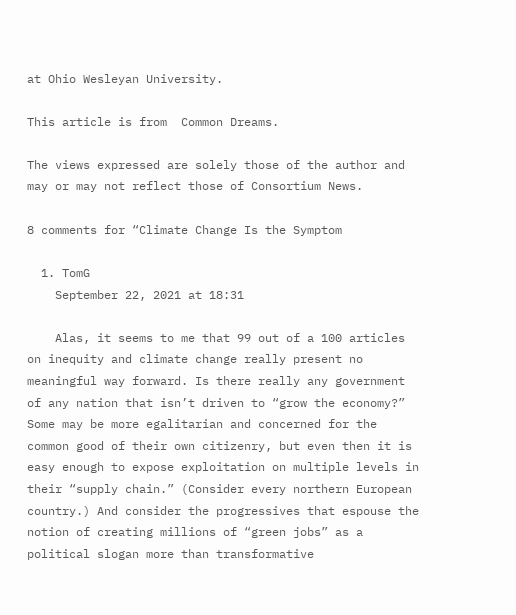at Ohio Wesleyan University.

This article is from  Common Dreams.

The views expressed are solely those of the author and may or may not reflect those of Consortium News.

8 comments for “Climate Change Is the Symptom

  1. TomG
    September 22, 2021 at 18:31

    Alas, it seems to me that 99 out of a 100 articles on inequity and climate change really present no meaningful way forward. Is there really any government of any nation that isn’t driven to “grow the economy?” Some may be more egalitarian and concerned for the common good of their own citizenry, but even then it is easy enough to expose exploitation on multiple levels in their “supply chain.” (Consider every northern European country.) And consider the progressives that espouse the notion of creating millions of “green jobs” as a political slogan more than transformative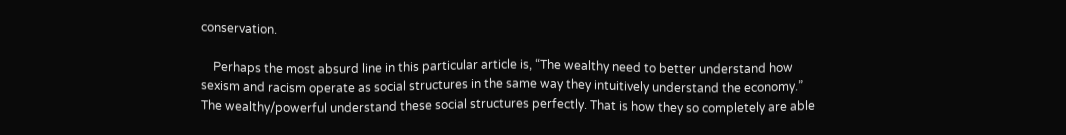conservation.

    Perhaps the most absurd line in this particular article is, “The wealthy need to better understand how sexism and racism operate as social structures in the same way they intuitively understand the economy.” The wealthy/powerful understand these social structures perfectly. That is how they so completely are able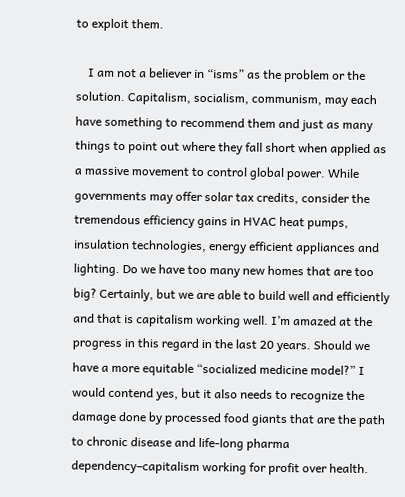to exploit them.

    I am not a believer in “isms” as the problem or the solution. Capitalism, socialism, communism, may each have something to recommend them and just as many things to point out where they fall short when applied as a massive movement to control global power. While governments may offer solar tax credits, consider the tremendous efficiency gains in HVAC heat pumps, insulation technologies, energy efficient appliances and lighting. Do we have too many new homes that are too big? Certainly, but we are able to build well and efficiently and that is capitalism working well. I’m amazed at the progress in this regard in the last 20 years. Should we have a more equitable “socialized medicine model?” I would contend yes, but it also needs to recognize the damage done by processed food giants that are the path to chronic disease and life-long pharma dependency–capitalism working for profit over health.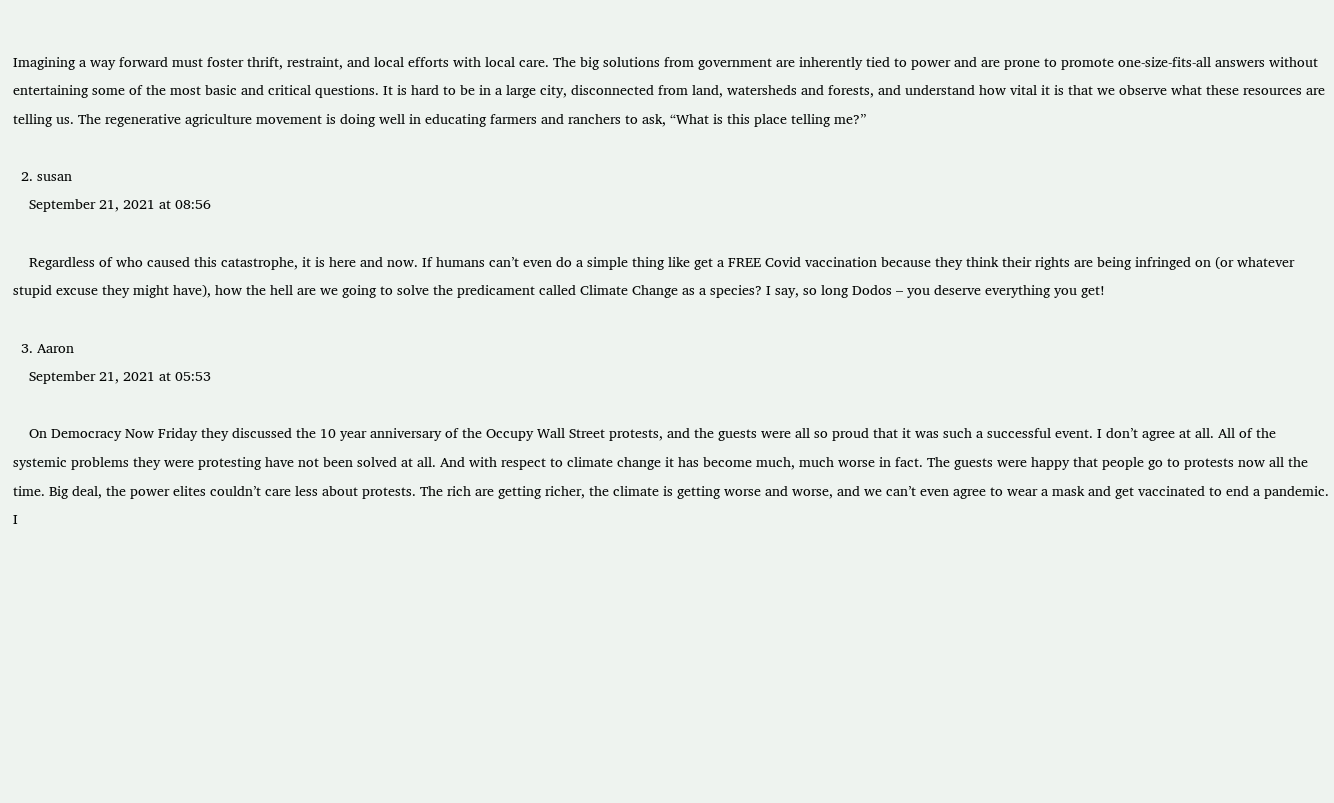Imagining a way forward must foster thrift, restraint, and local efforts with local care. The big solutions from government are inherently tied to power and are prone to promote one-size-fits-all answers without entertaining some of the most basic and critical questions. It is hard to be in a large city, disconnected from land, watersheds and forests, and understand how vital it is that we observe what these resources are telling us. The regenerative agriculture movement is doing well in educating farmers and ranchers to ask, “What is this place telling me?”

  2. susan
    September 21, 2021 at 08:56

    Regardless of who caused this catastrophe, it is here and now. If humans can’t even do a simple thing like get a FREE Covid vaccination because they think their rights are being infringed on (or whatever stupid excuse they might have), how the hell are we going to solve the predicament called Climate Change as a species? I say, so long Dodos – you deserve everything you get!

  3. Aaron
    September 21, 2021 at 05:53

    On Democracy Now Friday they discussed the 10 year anniversary of the Occupy Wall Street protests, and the guests were all so proud that it was such a successful event. I don’t agree at all. All of the systemic problems they were protesting have not been solved at all. And with respect to climate change it has become much, much worse in fact. The guests were happy that people go to protests now all the time. Big deal, the power elites couldn’t care less about protests. The rich are getting richer, the climate is getting worse and worse, and we can’t even agree to wear a mask and get vaccinated to end a pandemic. I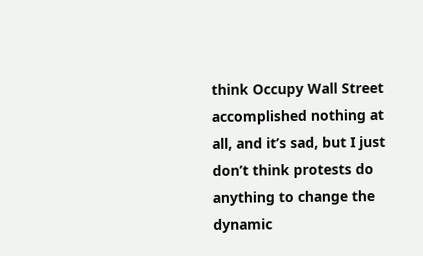think Occupy Wall Street accomplished nothing at all, and it’s sad, but I just don’t think protests do anything to change the dynamic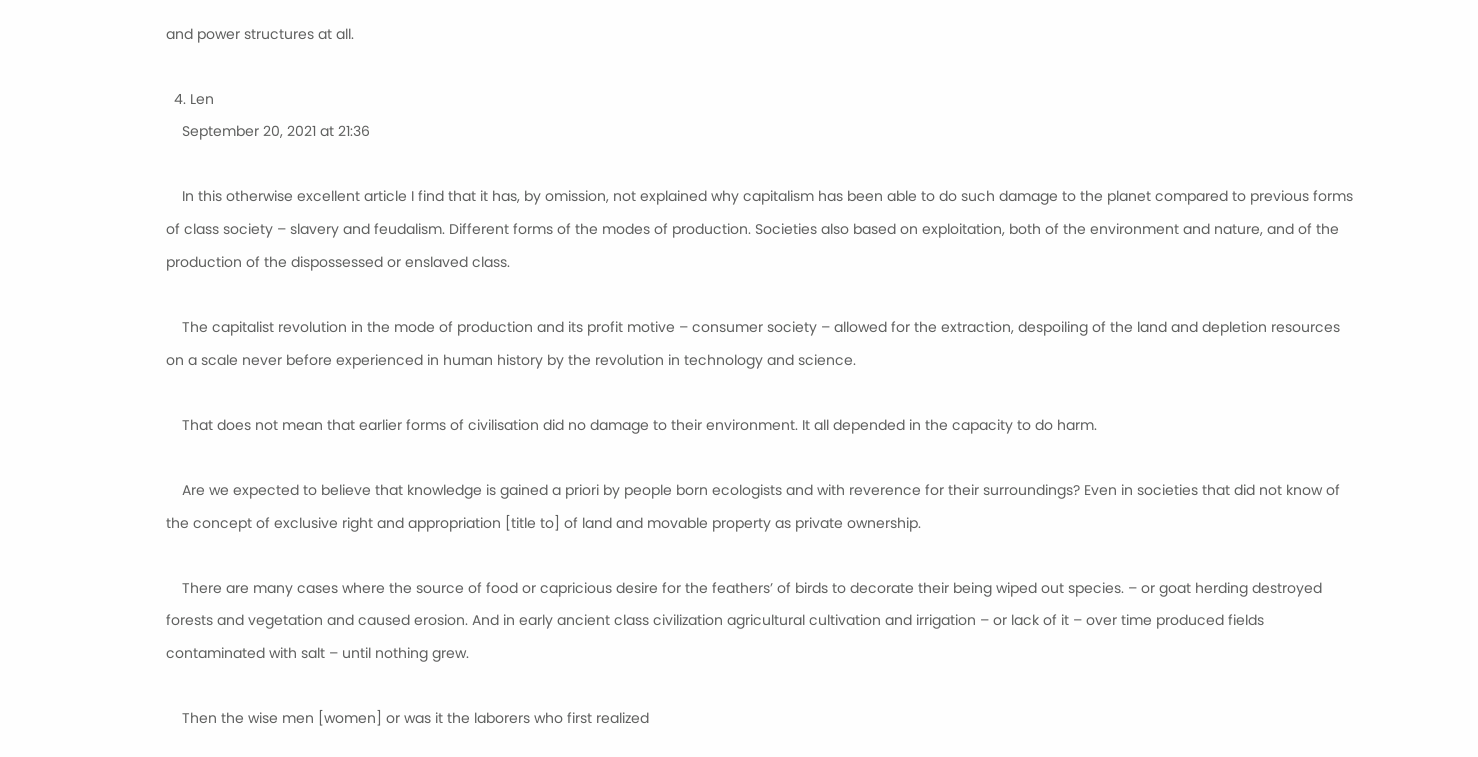and power structures at all.

  4. Len
    September 20, 2021 at 21:36

    In this otherwise excellent article I find that it has, by omission, not explained why capitalism has been able to do such damage to the planet compared to previous forms of class society – slavery and feudalism. Different forms of the modes of production. Societies also based on exploitation, both of the environment and nature, and of the production of the dispossessed or enslaved class.

    The capitalist revolution in the mode of production and its profit motive – consumer society – allowed for the extraction, despoiling of the land and depletion resources on a scale never before experienced in human history by the revolution in technology and science.

    That does not mean that earlier forms of civilisation did no damage to their environment. It all depended in the capacity to do harm.

    Are we expected to believe that knowledge is gained a priori by people born ecologists and with reverence for their surroundings? Even in societies that did not know of the concept of exclusive right and appropriation [title to] of land and movable property as private ownership.

    There are many cases where the source of food or capricious desire for the feathers’ of birds to decorate their being wiped out species. – or goat herding destroyed forests and vegetation and caused erosion. And in early ancient class civilization agricultural cultivation and irrigation – or lack of it – over time produced fields contaminated with salt – until nothing grew.

    Then the wise men [women] or was it the laborers who first realized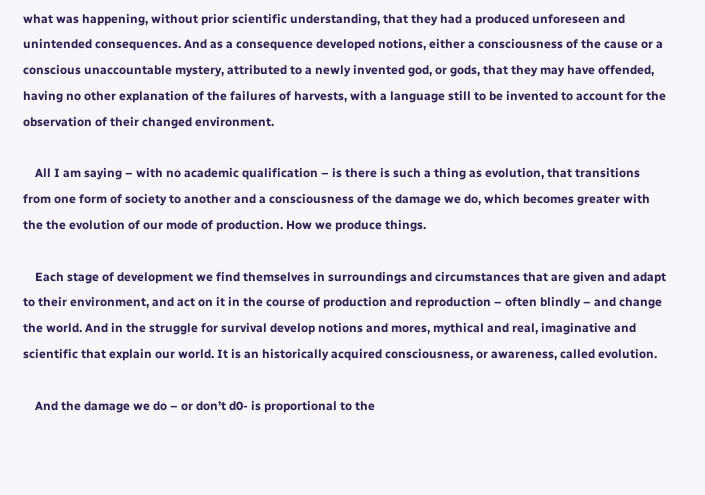what was happening, without prior scientific understanding, that they had a produced unforeseen and unintended consequences. And as a consequence developed notions, either a consciousness of the cause or a conscious unaccountable mystery, attributed to a newly invented god, or gods, that they may have offended, having no other explanation of the failures of harvests, with a language still to be invented to account for the observation of their changed environment.

    All I am saying – with no academic qualification – is there is such a thing as evolution, that transitions from one form of society to another and a consciousness of the damage we do, which becomes greater with the the evolution of our mode of production. How we produce things.

    Each stage of development we find themselves in surroundings and circumstances that are given and adapt to their environment, and act on it in the course of production and reproduction – often blindly – and change the world. And in the struggle for survival develop notions and mores, mythical and real, imaginative and scientific that explain our world. It is an historically acquired consciousness, or awareness, called evolution.

    And the damage we do – or don’t d0- is proportional to the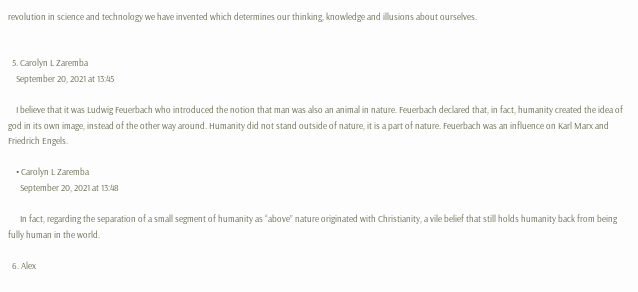revolution in science and technology we have invented which determines our thinking, knowledge and illusions about ourselves.


  5. Carolyn L Zaremba
    September 20, 2021 at 13:45

    I believe that it was Ludwig Feuerbach who introduced the notion that man was also an animal in nature. Feuerbach declared that, in fact, humanity created the idea of god in its own image, instead of the other way around. Humanity did not stand outside of nature, it is a part of nature. Feuerbach was an influence on Karl Marx and Friedrich Engels.

    • Carolyn L Zaremba
      September 20, 2021 at 13:48

      In fact, regarding the separation of a small segment of humanity as “above” nature originated with Christianity, a vile belief that still holds humanity back from being fully human in the world.

  6. Alex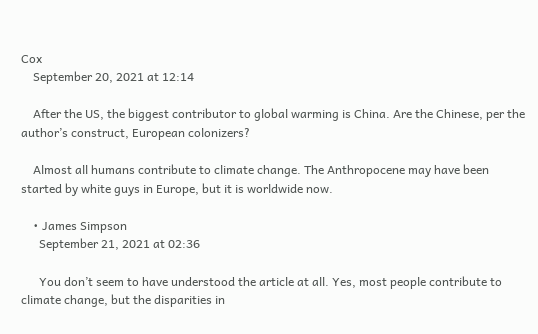Cox
    September 20, 2021 at 12:14

    After the US, the biggest contributor to global warming is China. Are the Chinese, per the author’s construct, European colonizers?

    Almost all humans contribute to climate change. The Anthropocene may have been started by white guys in Europe, but it is worldwide now.

    • James Simpson
      September 21, 2021 at 02:36

      You don’t seem to have understood the article at all. Yes, most people contribute to climate change, but the disparities in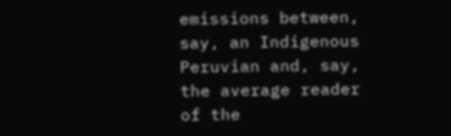emissions between, say, an Indigenous Peruvian and, say, the average reader of the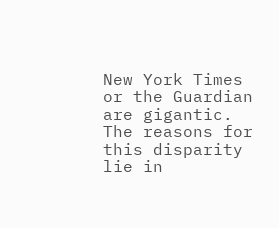New York Times or the Guardian are gigantic. The reasons for this disparity lie in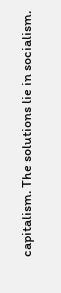capitalism. The solutions lie in socialism.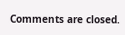Comments are closed.